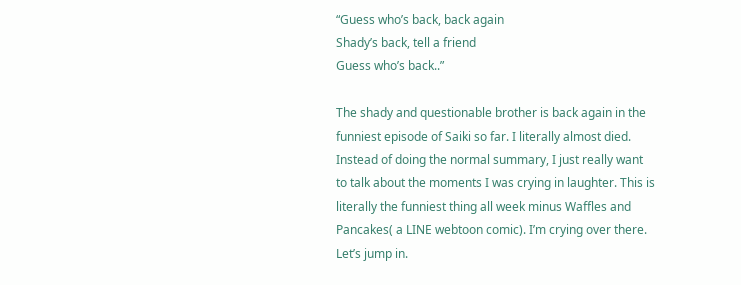“Guess who’s back, back again
Shady’s back, tell a friend
Guess who’s back..”

The shady and questionable brother is back again in the funniest episode of Saiki so far. I literally almost died. Instead of doing the normal summary, I just really want to talk about the moments I was crying in laughter. This is literally the funniest thing all week minus Waffles and Pancakes( a LINE webtoon comic). I’m crying over there. Let’s jump in.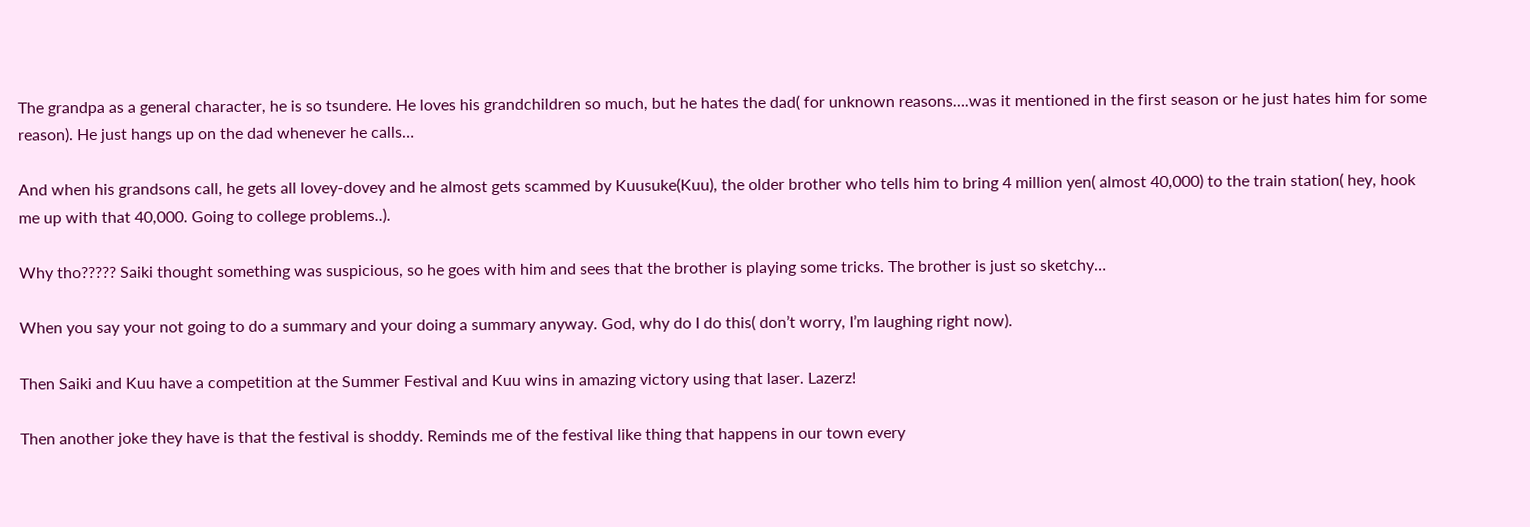The grandpa as a general character, he is so tsundere. He loves his grandchildren so much, but he hates the dad( for unknown reasons….was it mentioned in the first season or he just hates him for some reason). He just hangs up on the dad whenever he calls…

And when his grandsons call, he gets all lovey-dovey and he almost gets scammed by Kuusuke(Kuu), the older brother who tells him to bring 4 million yen( almost 40,000) to the train station( hey, hook me up with that 40,000. Going to college problems..).

Why tho????? Saiki thought something was suspicious, so he goes with him and sees that the brother is playing some tricks. The brother is just so sketchy…

When you say your not going to do a summary and your doing a summary anyway. God, why do I do this( don’t worry, I’m laughing right now).

Then Saiki and Kuu have a competition at the Summer Festival and Kuu wins in amazing victory using that laser. Lazerz!

Then another joke they have is that the festival is shoddy. Reminds me of the festival like thing that happens in our town every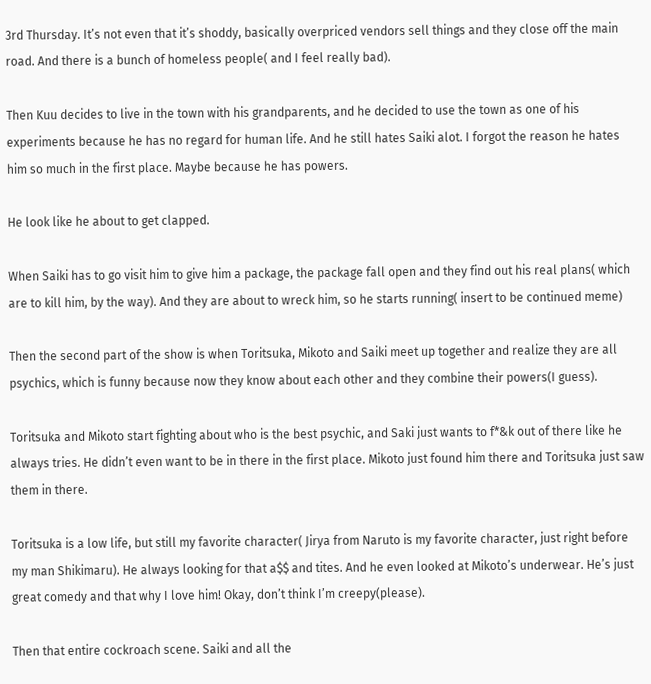3rd Thursday. It’s not even that it’s shoddy, basically overpriced vendors sell things and they close off the main road. And there is a bunch of homeless people( and I feel really bad).

Then Kuu decides to live in the town with his grandparents, and he decided to use the town as one of his experiments because he has no regard for human life. And he still hates Saiki alot. I forgot the reason he hates him so much in the first place. Maybe because he has powers.

He look like he about to get clapped.

When Saiki has to go visit him to give him a package, the package fall open and they find out his real plans( which are to kill him, by the way). And they are about to wreck him, so he starts running( insert to be continued meme)

Then the second part of the show is when Toritsuka, Mikoto and Saiki meet up together and realize they are all psychics, which is funny because now they know about each other and they combine their powers(I guess).

Toritsuka and Mikoto start fighting about who is the best psychic, and Saki just wants to f*&k out of there like he always tries. He didn’t even want to be in there in the first place. Mikoto just found him there and Toritsuka just saw them in there.

Toritsuka is a low life, but still my favorite character( Jirya from Naruto is my favorite character, just right before my man Shikimaru). He always looking for that a$$ and tites. And he even looked at Mikoto’s underwear. He’s just great comedy and that why I love him! Okay, don’t think I’m creepy(please).

Then that entire cockroach scene. Saiki and all the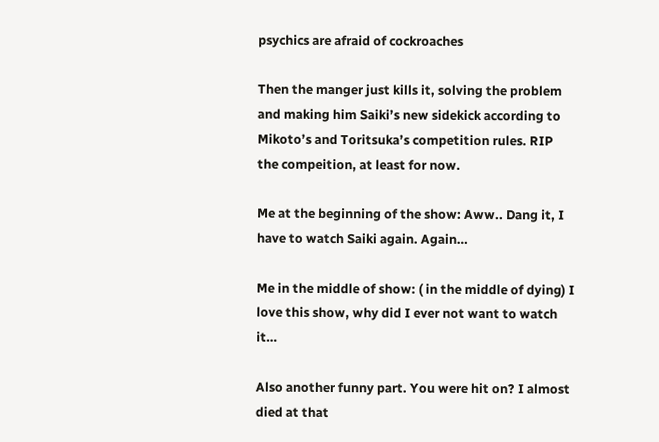psychics are afraid of cockroaches

Then the manger just kills it, solving the problem and making him Saiki’s new sidekick according to Mikoto’s and Toritsuka’s competition rules. RIP the compeition, at least for now.

Me at the beginning of the show: Aww.. Dang it, I have to watch Saiki again. Again…

Me in the middle of show: ( in the middle of dying) I love this show, why did I ever not want to watch it…

Also another funny part. You were hit on? I almost died at that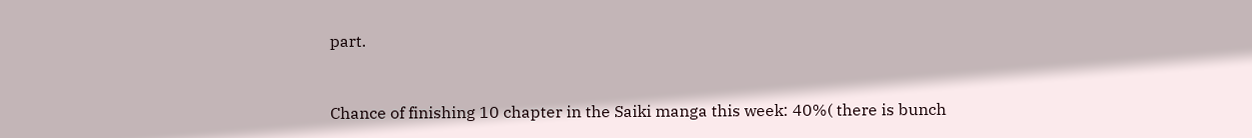part.


Chance of finishing 10 chapter in the Saiki manga this week: 40%( there is bunch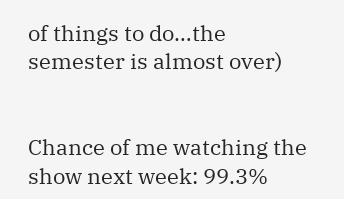of things to do…the semester is almost over)


Chance of me watching the show next week: 99.3%